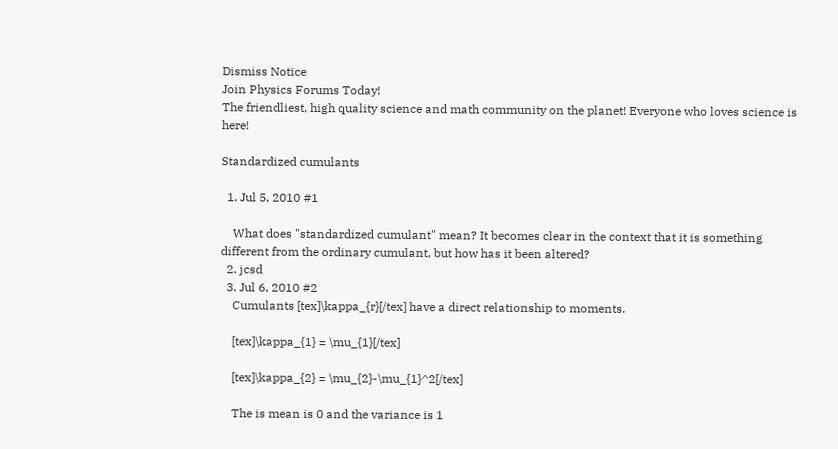Dismiss Notice
Join Physics Forums Today!
The friendliest, high quality science and math community on the planet! Everyone who loves science is here!

Standardized cumulants

  1. Jul 5, 2010 #1

    What does "standardized cumulant" mean? It becomes clear in the context that it is something different from the ordinary cumulant, but how has it been altered?
  2. jcsd
  3. Jul 6, 2010 #2
    Cumulants [tex]\kappa_{r}[/tex] have a direct relationship to moments.

    [tex]\kappa_{1} = \mu_{1}[/tex]

    [tex]\kappa_{2} = \mu_{2}-\mu_{1}^2[/tex]

    The is mean is 0 and the variance is 1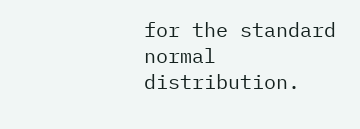for the standard normal distribution.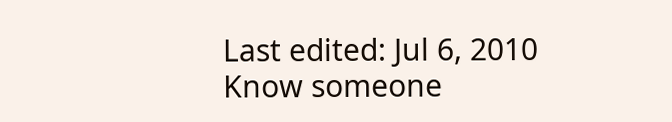Last edited: Jul 6, 2010
Know someone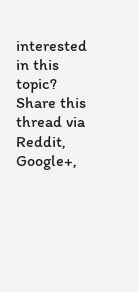interested in this topic? Share this thread via Reddit, Google+,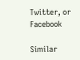Twitter, or Facebook

Similar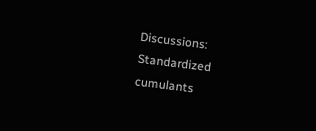Discussions: Standardized cumulants